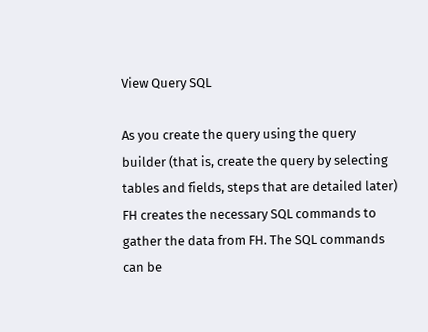View Query SQL

As you create the query using the query builder (that is, create the query by selecting tables and fields, steps that are detailed later) FH creates the necessary SQL commands to gather the data from FH. The SQL commands can be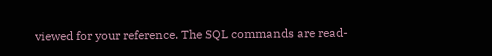viewed for your reference. The SQL commands are read-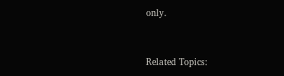only.


Related Topics: